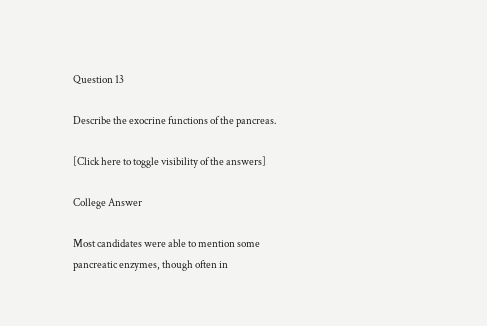Question 13

Describe the exocrine functions of the pancreas.

[Click here to toggle visibility of the answers]

College Answer

Most candidates were able to mention some pancreatic enzymes, though often in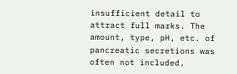insufficient detail to attract full marks. The amount, type, pH, etc. of pancreatic secretions was often not included.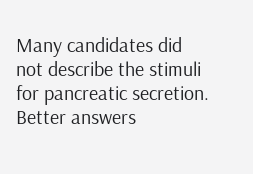Many candidates did not describe the stimuli for pancreatic secretion. Better answers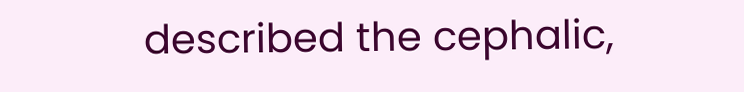described the cephalic,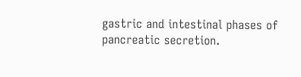gastric and intestinal phases of pancreatic secretion.